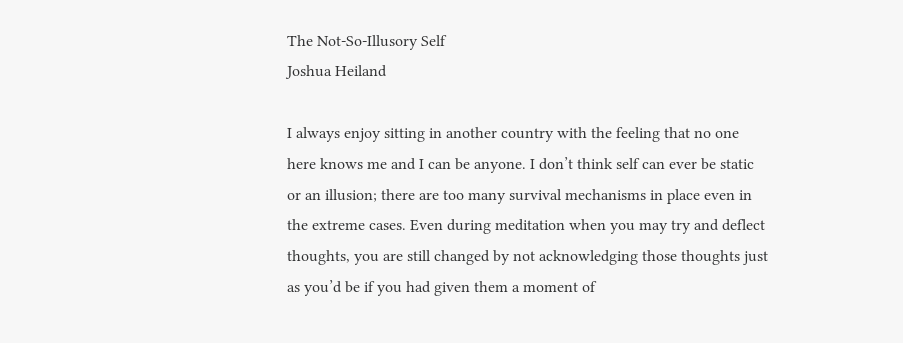The Not-So-Illusory Self
Joshua Heiland

I always enjoy sitting in another country with the feeling that no one here knows me and I can be anyone. I don’t think self can ever be static or an illusion; there are too many survival mechanisms in place even in the extreme cases. Even during meditation when you may try and deflect thoughts, you are still changed by not acknowledging those thoughts just as you’d be if you had given them a moment of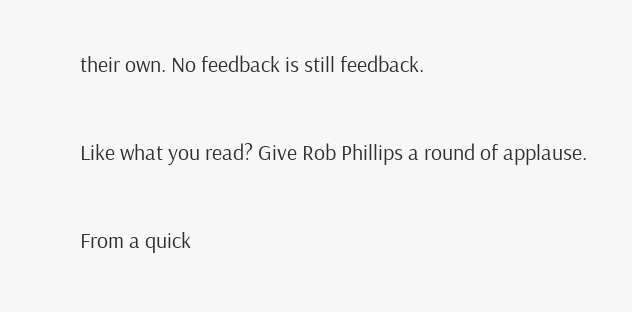their own. No feedback is still feedback.

Like what you read? Give Rob Phillips a round of applause.

From a quick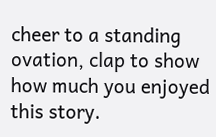cheer to a standing ovation, clap to show how much you enjoyed this story.